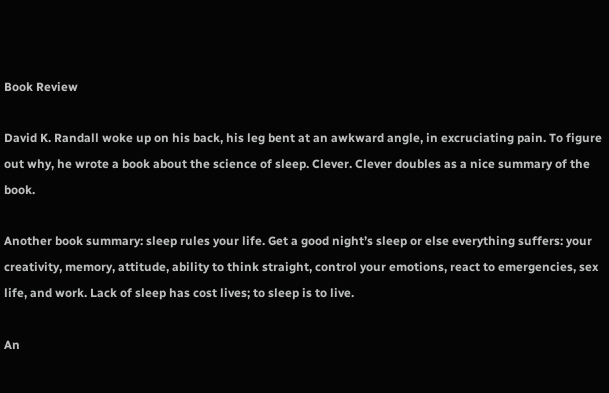Book Review

David K. Randall woke up on his back, his leg bent at an awkward angle, in excruciating pain. To figure out why, he wrote a book about the science of sleep. Clever. Clever doubles as a nice summary of the book.

Another book summary: sleep rules your life. Get a good night’s sleep or else everything suffers: your creativity, memory, attitude, ability to think straight, control your emotions, react to emergencies, sex life, and work. Lack of sleep has cost lives; to sleep is to live.

An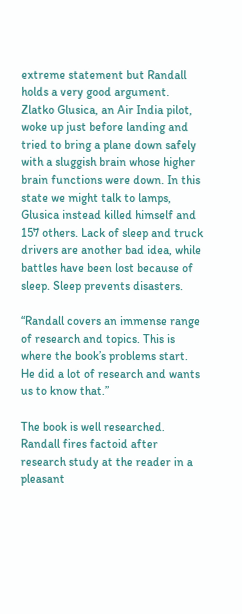extreme statement but Randall holds a very good argument. Zlatko Glusica, an Air India pilot, woke up just before landing and tried to bring a plane down safely with a sluggish brain whose higher brain functions were down. In this state we might talk to lamps, Glusica instead killed himself and 157 others. Lack of sleep and truck drivers are another bad idea, while battles have been lost because of sleep. Sleep prevents disasters.

“Randall covers an immense range of research and topics. This is where the book’s problems start. He did a lot of research and wants us to know that.”

The book is well researched. Randall fires factoid after research study at the reader in a pleasant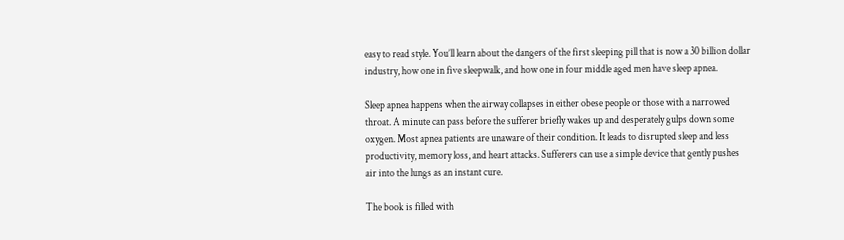easy to read style. You’ll learn about the dangers of the first sleeping pill that is now a 30 billion dollar industry, how one in five sleepwalk, and how one in four middle aged men have sleep apnea.

Sleep apnea happens when the airway collapses in either obese people or those with a narrowed throat. A minute can pass before the sufferer briefly wakes up and desperately gulps down some oxygen. Most apnea patients are unaware of their condition. It leads to disrupted sleep and less productivity, memory loss, and heart attacks. Sufferers can use a simple device that gently pushes air into the lungs as an instant cure.

The book is filled with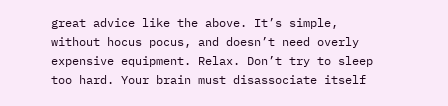great advice like the above. It’s simple, without hocus pocus, and doesn’t need overly expensive equipment. Relax. Don’t try to sleep too hard. Your brain must disassociate itself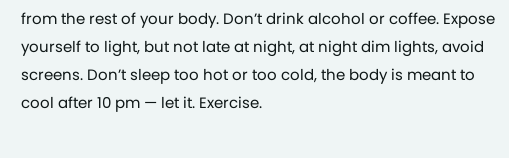from the rest of your body. Don’t drink alcohol or coffee. Expose yourself to light, but not late at night, at night dim lights, avoid screens. Don’t sleep too hot or too cold, the body is meant to cool after 10 pm — let it. Exercise.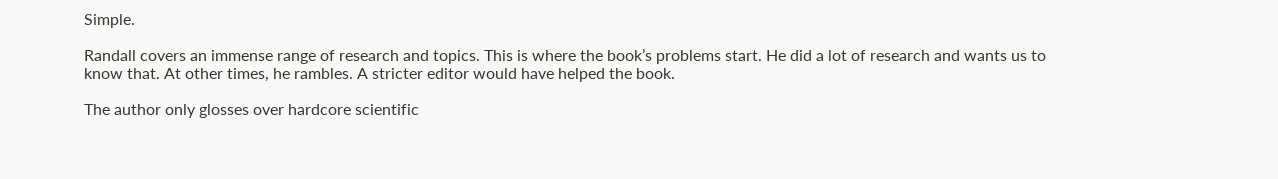Simple.

Randall covers an immense range of research and topics. This is where the book’s problems start. He did a lot of research and wants us to know that. At other times, he rambles. A stricter editor would have helped the book.

The author only glosses over hardcore scientific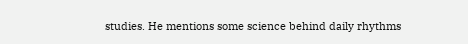studies. He mentions some science behind daily rhythms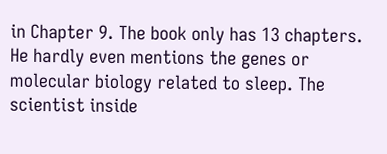in Chapter 9. The book only has 13 chapters. He hardly even mentions the genes or molecular biology related to sleep. The scientist inside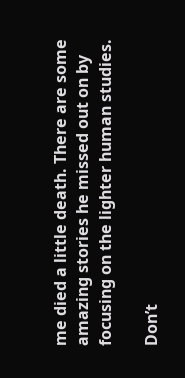me died a little death. There are some amazing stories he missed out on by focusing on the lighter human studies.

Don’t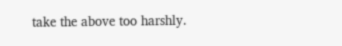take the above too harshly.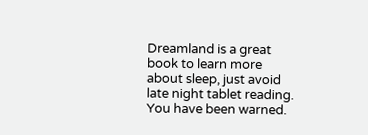Dreamland is a great book to learn more about sleep, just avoid late night tablet reading. You have been warned.